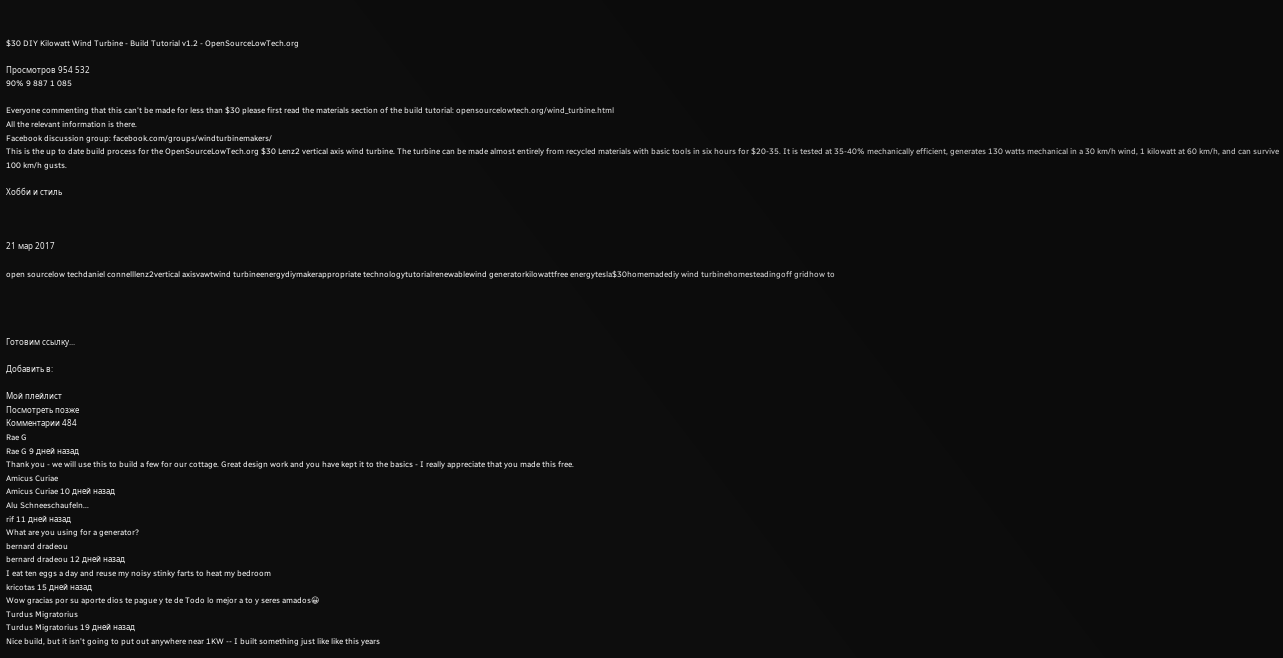$30 DIY Kilowatt Wind Turbine - Build Tutorial v1.2 - OpenSourceLowTech.org

Просмотров 954 532
90% 9 887 1 085

Everyone commenting that this can't be made for less than $30 please first read the materials section of the build tutorial: opensourcelowtech.org/wind_turbine.html
All the relevant information is there.
Facebook discussion group: facebook.com/groups/windturbinemakers/
This is the up to date build process for the OpenSourceLowTech.org $30 Lenz2 vertical axis wind turbine. The turbine can be made almost entirely from recycled materials with basic tools in six hours for $20-35. It is tested at 35-40% mechanically efficient, generates 130 watts mechanical in a 30 km/h wind, 1 kilowatt at 60 km/h, and can survive 100 km/h gusts.

Хобби и стиль



21 мар 2017

open sourcelow techdaniel connelllenz2vertical axisvawtwind turbineenergydiymakerappropriate technologytutorialrenewablewind generatorkilowattfree energytesla$30homemadediy wind turbinehomesteadingoff gridhow to




Готовим ссылку...

Добавить в:

Мой плейлист
Посмотреть позже
Комментарии 484
Rae G
Rae G 9 дней назад
Thank you - we will use this to build a few for our cottage. Great design work and you have kept it to the basics - I really appreciate that you made this free.
Amicus Curiae
Amicus Curiae 10 дней назад
Alu Schneeschaufeln...
rif 11 дней назад
What are you using for a generator?
bernard dradeou
bernard dradeou 12 дней назад
I eat ten eggs a day and reuse my noisy stinky farts to heat my bedroom
kricotas 15 дней назад
Wow gracias por su aporte dios te pague y te de Todo lo mejor a to y seres amados😀
Turdus Migratorius
Turdus Migratorius 19 дней назад
Nice build, but it isn't going to put out anywhere near 1KW -- I built something just like like this years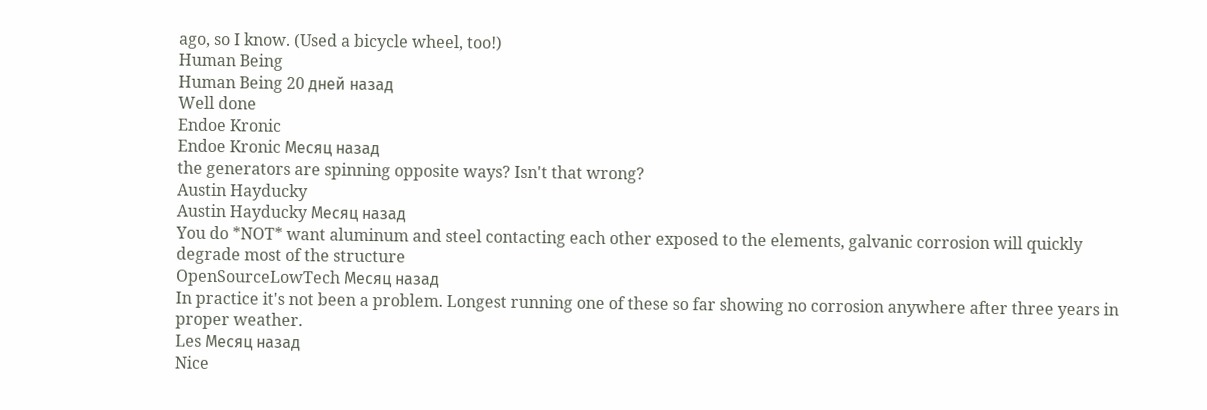ago, so I know. (Used a bicycle wheel, too!)
Human Being
Human Being 20 дней назад
Well done
Endoe Kronic
Endoe Kronic Месяц назад
the generators are spinning opposite ways? Isn't that wrong?
Austin Hayducky
Austin Hayducky Месяц назад
You do *NOT* want aluminum and steel contacting each other exposed to the elements, galvanic corrosion will quickly degrade most of the structure
OpenSourceLowTech Месяц назад
In practice it's not been a problem. Longest running one of these so far showing no corrosion anywhere after three years in proper weather.
Les Месяц назад
Nice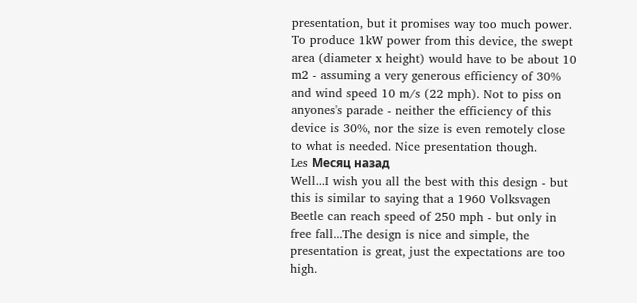presentation, but it promises way too much power. To produce 1kW power from this device, the swept area (diameter x height) would have to be about 10 m2 - assuming a very generous efficiency of 30% and wind speed 10 m/s (22 mph). Not to piss on anyones's parade - neither the efficiency of this device is 30%, nor the size is even remotely close to what is needed. Nice presentation though.
Les Месяц назад
Well...I wish you all the best with this design - but this is similar to saying that a 1960 Volksvagen Beetle can reach speed of 250 mph - but only in free fall...The design is nice and simple, the presentation is great, just the expectations are too high.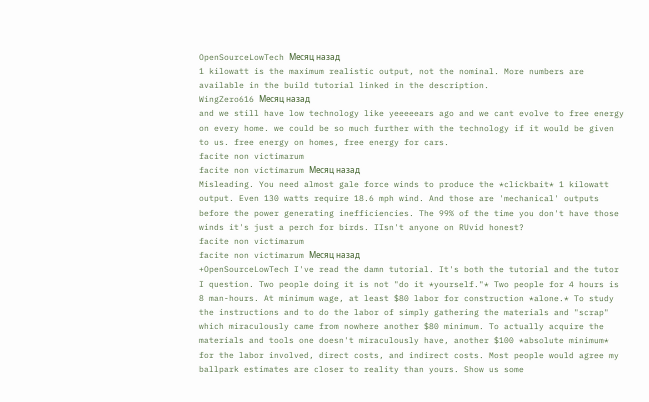OpenSourceLowTech Месяц назад
1 kilowatt is the maximum realistic output, not the nominal. More numbers are available in the build tutorial linked in the description.
WingZero616 Месяц назад
and we still have low technology like yeeeeears ago and we cant evolve to free energy on every home. we could be so much further with the technology if it would be given to us. free energy on homes, free energy for cars.
facite non victimarum
facite non victimarum Месяц назад
Misleading. You need almost gale force winds to produce the *clickbait* 1 kilowatt output. Even 130 watts require 18.6 mph wind. And those are 'mechanical' outputs before the power generating inefficiencies. The 99% of the time you don't have those winds it's just a perch for birds. IIsn't anyone on RUvid honest?
facite non victimarum
facite non victimarum Месяц назад
+OpenSourceLowTech I've read the damn tutorial. It's both the tutorial and the tutor I question. Two people doing it is not "do it *yourself."* Two people for 4 hours is 8 man-hours. At minimum wage, at least $80 labor for construction *alone.* To study the instructions and to do the labor of simply gathering the materials and "scrap" which miraculously came from nowhere another $80 minimum. To actually acquire the materials and tools one doesn't miraculously have, another $100 *absolute minimum* for the labor involved, direct costs, and indirect costs. Most people would agree my ballpark estimates are closer to reality than yours. Show us some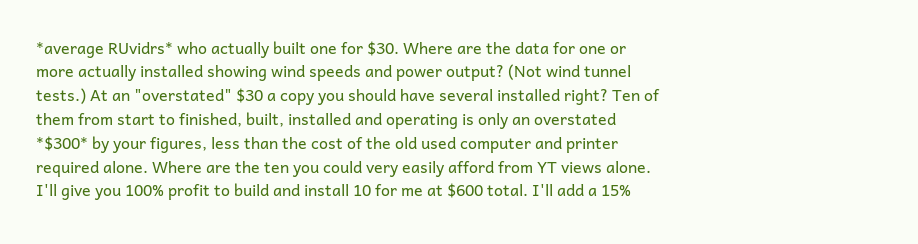*average RUvidrs* who actually built one for $30. Where are the data for one or more actually installed showing wind speeds and power output? (Not wind tunnel tests.) At an "overstated" $30 a copy you should have several installed right? Ten of them from start to finished, built, installed and operating is only an overstated *$300* by your figures, less than the cost of the old used computer and printer required alone. Where are the ten you could very easily afford from YT views alone. I'll give you 100% profit to build and install 10 for me at $600 total. I'll add a 15%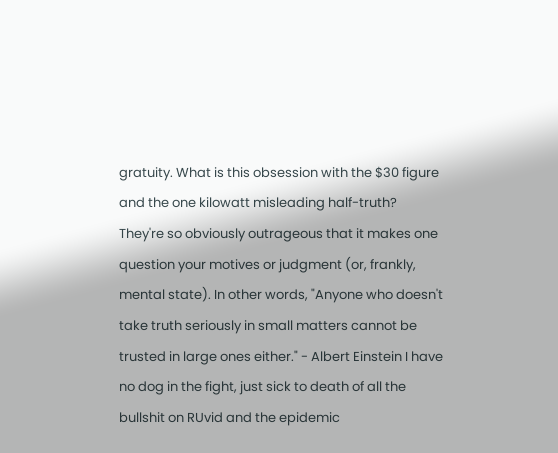gratuity. What is this obsession with the $30 figure and the one kilowatt misleading half-truth? They're so obviously outrageous that it makes one question your motives or judgment (or, frankly, mental state). In other words, "Anyone who doesn't take truth seriously in small matters cannot be trusted in large ones either." - Albert Einstein I have no dog in the fight, just sick to death of all the bullshit on RUvid and the epidemic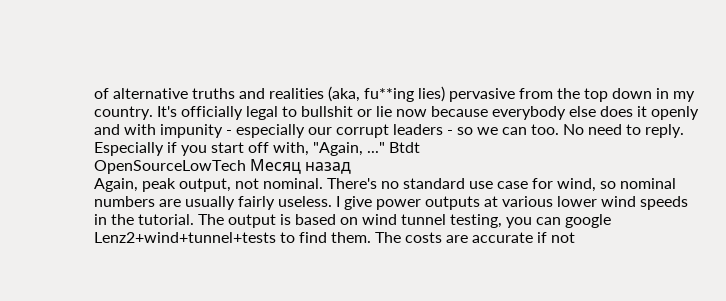of alternative truths and realities (aka, fu**ing lies) pervasive from the top down in my country. It's officially legal to bullshit or lie now because everybody else does it openly and with impunity - especially our corrupt leaders - so we can too. No need to reply. Especially if you start off with, "Again, ..." Btdt
OpenSourceLowTech Месяц назад
Again, peak output, not nominal. There's no standard use case for wind, so nominal numbers are usually fairly useless. I give power outputs at various lower wind speeds in the tutorial. The output is based on wind tunnel testing, you can google Lenz2+wind+tunnel+tests to find them. The costs are accurate if not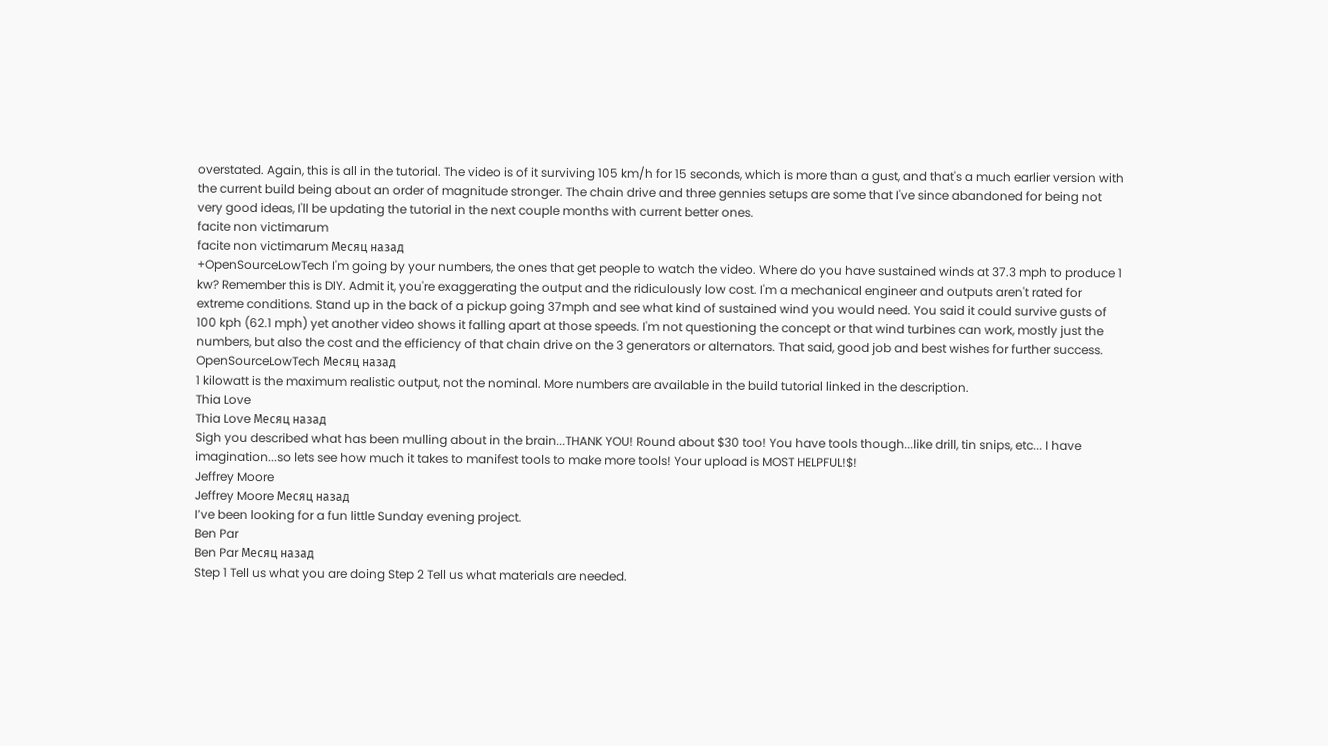overstated. Again, this is all in the tutorial. The video is of it surviving 105 km/h for 15 seconds, which is more than a gust, and that's a much earlier version with the current build being about an order of magnitude stronger. The chain drive and three gennies setups are some that I've since abandoned for being not very good ideas, I'll be updating the tutorial in the next couple months with current better ones.
facite non victimarum
facite non victimarum Месяц назад
+OpenSourceLowTech I'm going by your numbers, the ones that get people to watch the video. Where do you have sustained winds at 37.3 mph to produce 1 kw? Remember this is DIY. Admit it, you're exaggerating the output and the ridiculously low cost. I'm a mechanical engineer and outputs aren't rated for extreme conditions. Stand up in the back of a pickup going 37mph and see what kind of sustained wind you would need. You said it could survive gusts of 100 kph (62.1 mph) yet another video shows it falling apart at those speeds. I'm not questioning the concept or that wind turbines can work, mostly just the numbers, but also the cost and the efficiency of that chain drive on the 3 generators or alternators. That said, good job and best wishes for further success.
OpenSourceLowTech Месяц назад
1 kilowatt is the maximum realistic output, not the nominal. More numbers are available in the build tutorial linked in the description.
Thia Love
Thia Love Месяц назад
Sigh you described what has been mulling about in the brain...THANK YOU! Round about $30 too! You have tools though...like drill, tin snips, etc... I have imagination...so lets see how much it takes to manifest tools to make more tools! Your upload is MOST HELPFUL!$!
Jeffrey Moore
Jeffrey Moore Месяц назад
I’ve been looking for a fun little Sunday evening project.
Ben Par
Ben Par Месяц назад
Step 1 Tell us what you are doing Step 2 Tell us what materials are needed.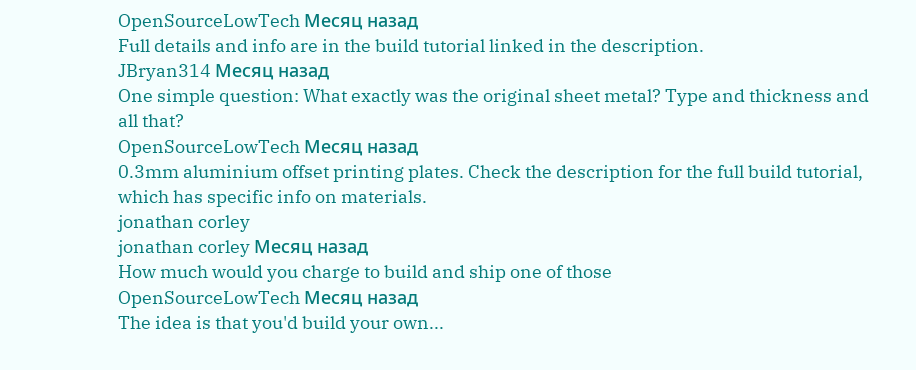OpenSourceLowTech Месяц назад
Full details and info are in the build tutorial linked in the description.
JBryan314 Месяц назад
One simple question: What exactly was the original sheet metal? Type and thickness and all that?
OpenSourceLowTech Месяц назад
0.3mm aluminium offset printing plates. Check the description for the full build tutorial, which has specific info on materials.
jonathan corley
jonathan corley Месяц назад
How much would you charge to build and ship one of those
OpenSourceLowTech Месяц назад
The idea is that you'd build your own...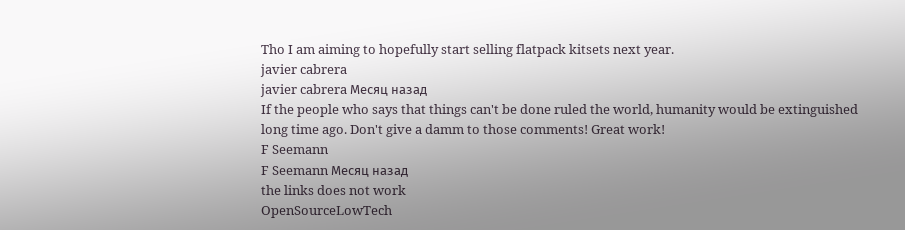Tho I am aiming to hopefully start selling flatpack kitsets next year.
javier cabrera
javier cabrera Месяц назад
If the people who says that things can't be done ruled the world, humanity would be extinguished long time ago. Don't give a damm to those comments! Great work!
F Seemann
F Seemann Месяц назад
the links does not work
OpenSourceLowTech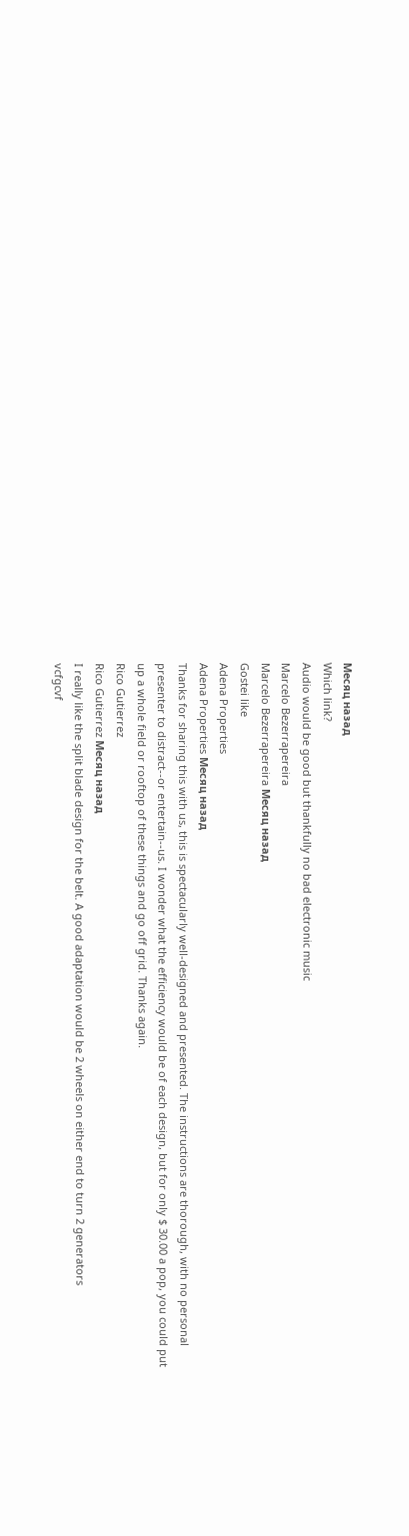Месяц назад
Which link?
Audio would be good but thankfully no bad electronic music
Marcelo Bezerrapereira
Marcelo Bezerrapereira Месяц назад
Gostei like
Adena Properties
Adena Properties Месяц назад
Thanks for sharing this with us, this is spectacularly well-designed and presented. The instructions are thorough, with no personal presenter to distract--or entertain--us. I wonder what the efficiency would be of each design, but for only $ 30.00 a pop, you could put up a whole field or rooftop of these things and go off grid. Thanks again.
Rico Gutierrez
Rico Gutierrez Месяц назад
I really like the split blade design for the belt. A good adaptation would be 2 wheels on either end to turn 2 generators
vcfgcvf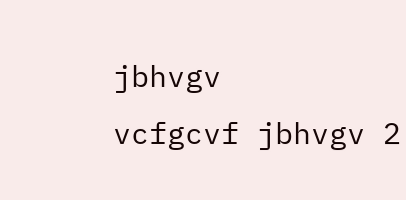jbhvgv
vcfgcvf jbhvgv 2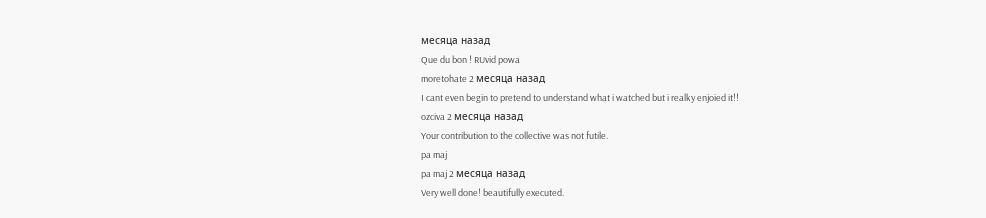месяца назад
Que du bon ! RUvid powa
moretohate 2 месяца назад
I cant even begin to pretend to understand what i watched but i realky enjoied it!!
ozciva 2 месяца назад
Your contribution to the collective was not futile.
pa maj
pa maj 2 месяца назад
Very well done! beautifully executed.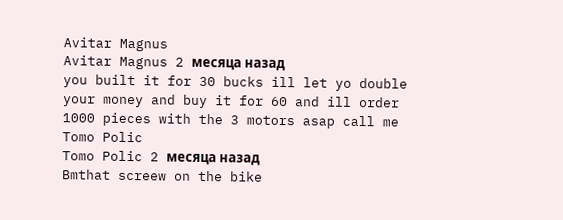Avitar Magnus
Avitar Magnus 2 месяца назад
you built it for 30 bucks ill let yo double your money and buy it for 60 and ill order 1000 pieces with the 3 motors asap call me
Tomo Polic
Tomo Polic 2 месяца назад
Bmthat screew on the bike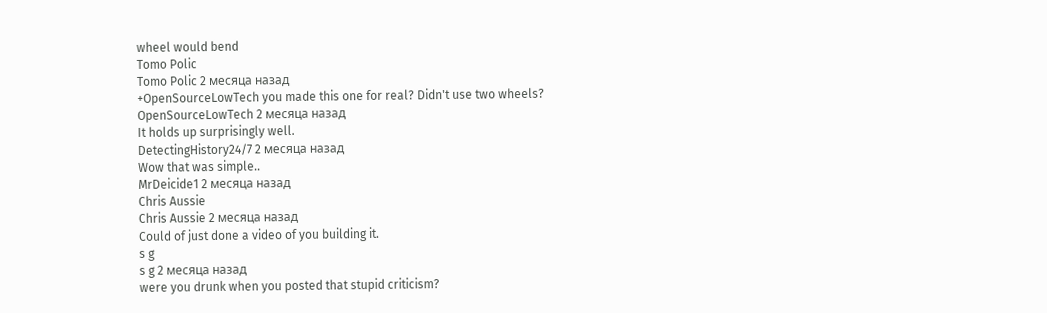wheel would bend
Tomo Polic
Tomo Polic 2 месяца назад
+OpenSourceLowTech you made this one for real? Didn't use two wheels?
OpenSourceLowTech 2 месяца назад
It holds up surprisingly well.
DetectingHistory24/7 2 месяца назад
Wow that was simple..
MrDeicide1 2 месяца назад
Chris Aussie
Chris Aussie 2 месяца назад
Could of just done a video of you building it.
s g
s g 2 месяца назад
were you drunk when you posted that stupid criticism?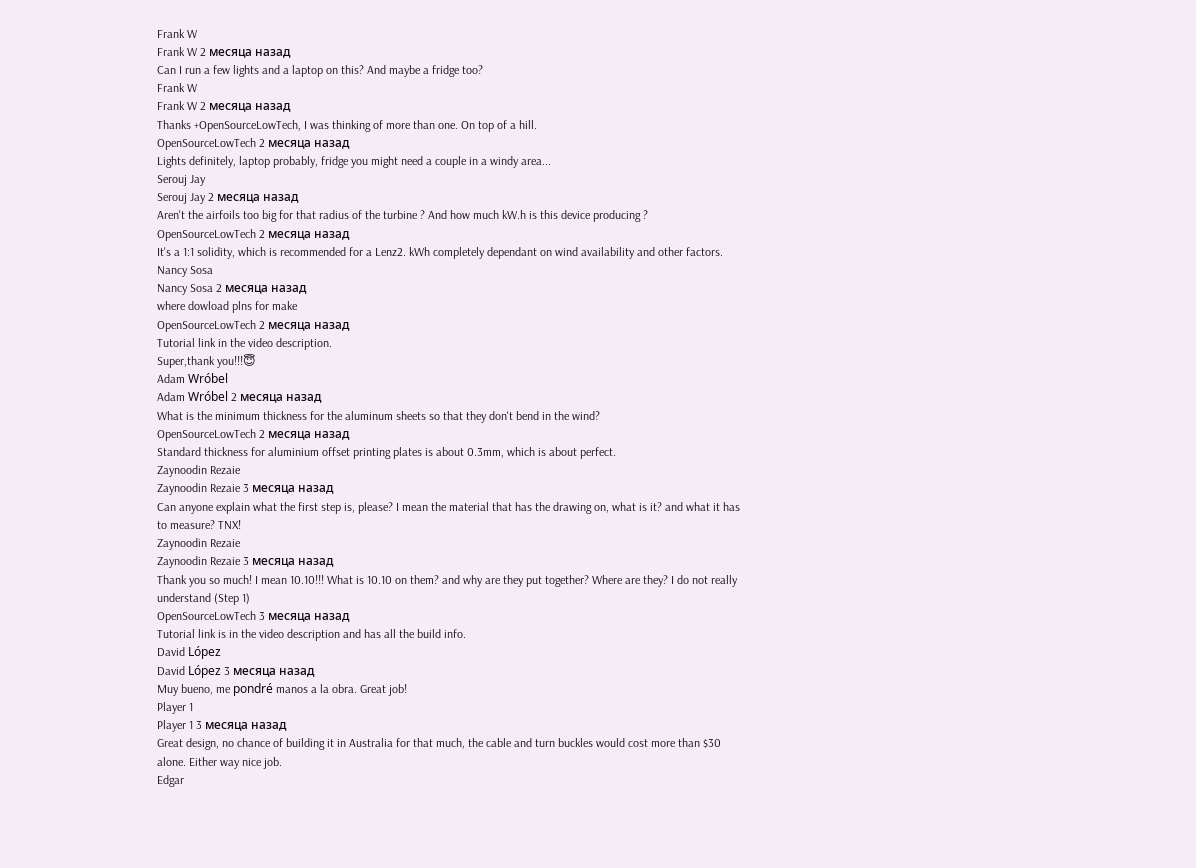Frank W
Frank W 2 месяца назад
Can I run a few lights and a laptop on this? And maybe a fridge too?
Frank W
Frank W 2 месяца назад
Thanks +OpenSourceLowTech, I was thinking of more than one. On top of a hill.
OpenSourceLowTech 2 месяца назад
Lights definitely, laptop probably, fridge you might need a couple in a windy area...
Serouj Jay
Serouj Jay 2 месяца назад
Aren't the airfoils too big for that radius of the turbine ? And how much kW.h is this device producing ?
OpenSourceLowTech 2 месяца назад
It's a 1:1 solidity, which is recommended for a Lenz2. kWh completely dependant on wind availability and other factors.
Nancy Sosa
Nancy Sosa 2 месяца назад
where dowload plns for make
OpenSourceLowTech 2 месяца назад
Tutorial link in the video description.
Super,thank you!!!😇
Adam Wróbel
Adam Wróbel 2 месяца назад
What is the minimum thickness for the aluminum sheets so that they don't bend in the wind?
OpenSourceLowTech 2 месяца назад
Standard thickness for aluminium offset printing plates is about 0.3mm, which is about perfect.
Zaynoodin Rezaie
Zaynoodin Rezaie 3 месяца назад
Can anyone explain what the first step is, please? I mean the material that has the drawing on, what is it? and what it has to measure? TNX!
Zaynoodin Rezaie
Zaynoodin Rezaie 3 месяца назад
Thank you so much! I mean 10.10!!! What is 10.10 on them? and why are they put together? Where are they? I do not really understand (Step 1)
OpenSourceLowTech 3 месяца назад
Tutorial link is in the video description and has all the build info.
David López
David López 3 месяца назад
Muy bueno, me pondré manos a la obra. Great job!
Player 1
Player 1 3 месяца назад
Great design, no chance of building it in Australia for that much, the cable and turn buckles would cost more than $30 alone. Either way nice job.
Edgar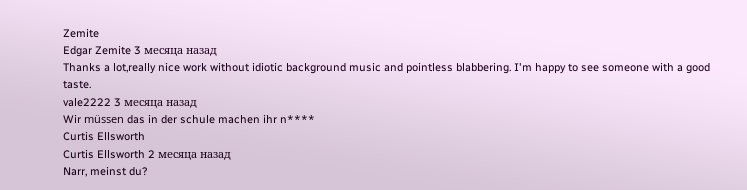Zemite
Edgar Zemite 3 месяца назад
Thanks a lot,really nice work without idiotic background music and pointless blabbering. I'm happy to see someone with a good taste.
vale2222 3 месяца назад
Wir müssen das in der schule machen ihr n****
Curtis Ellsworth
Curtis Ellsworth 2 месяца назад
Narr, meinst du?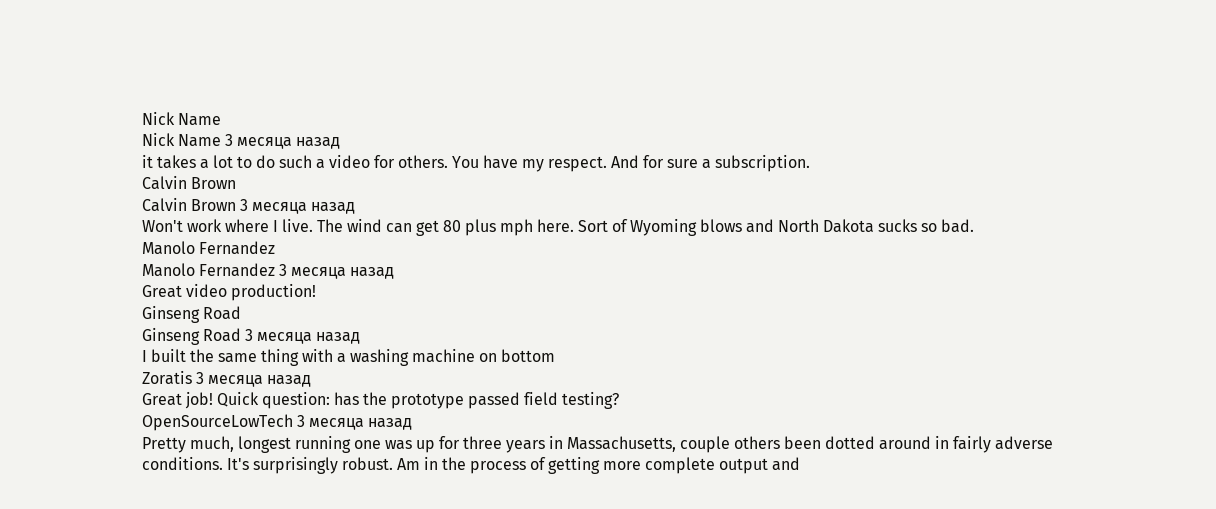Nick Name
Nick Name 3 месяца назад
it takes a lot to do such a video for others. You have my respect. And for sure a subscription.
Calvin Brown
Calvin Brown 3 месяца назад
Won't work where I live. The wind can get 80 plus mph here. Sort of Wyoming blows and North Dakota sucks so bad.
Manolo Fernandez
Manolo Fernandez 3 месяца назад
Great video production!
Ginseng Road
Ginseng Road 3 месяца назад
I built the same thing with a washing machine on bottom
Zoratis 3 месяца назад
Great job! Quick question: has the prototype passed field testing?
OpenSourceLowTech 3 месяца назад
Pretty much, longest running one was up for three years in Massachusetts, couple others been dotted around in fairly adverse conditions. It's surprisingly robust. Am in the process of getting more complete output and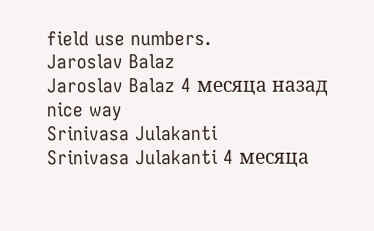field use numbers.
Jaroslav Balaz
Jaroslav Balaz 4 месяца назад
nice way
Srinivasa Julakanti
Srinivasa Julakanti 4 месяца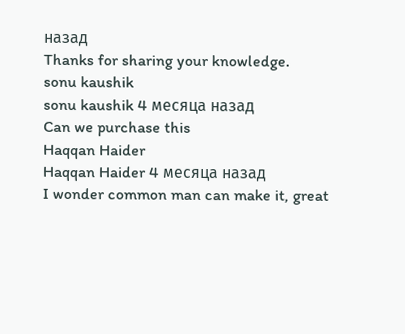назад
Thanks for sharing your knowledge.
sonu kaushik
sonu kaushik 4 месяца назад
Can we purchase this
Haqqan Haider
Haqqan Haider 4 месяца назад
I wonder common man can make it, great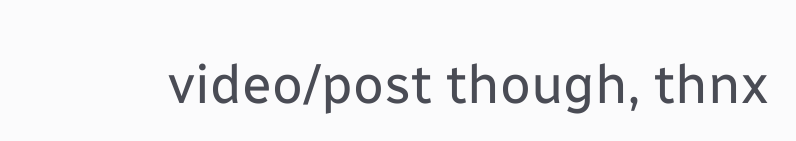video/post though, thnx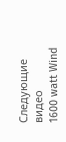Следующие видео
1600 watt Wind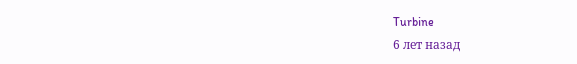Turbine
6 лет назад